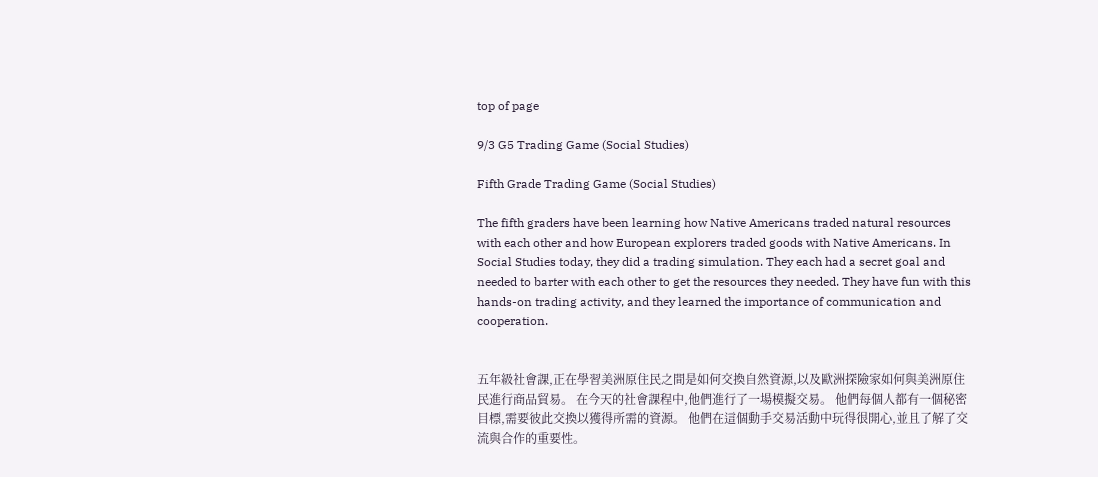top of page

9/3 G5 Trading Game (Social Studies)

Fifth Grade Trading Game (Social Studies)

The fifth graders have been learning how Native Americans traded natural resources with each other and how European explorers traded goods with Native Americans. In Social Studies today, they did a trading simulation. They each had a secret goal and needed to barter with each other to get the resources they needed. They have fun with this hands-on trading activity, and they learned the importance of communication and cooperation.


五年級社會課,正在學習美洲原住民之間是如何交換自然資源,以及歐洲探險家如何與美洲原住民進行商品貿易。 在今天的社會課程中,他們進行了一場模擬交易。 他們每個人都有一個秘密目標,需要彼此交換以獲得所需的資源。 他們在這個動手交易活動中玩得很開心,並且了解了交流與合作的重要性。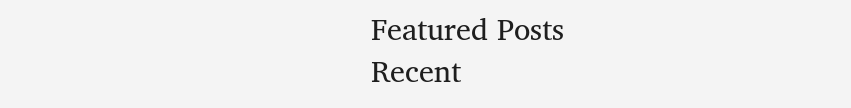Featured Posts
Recent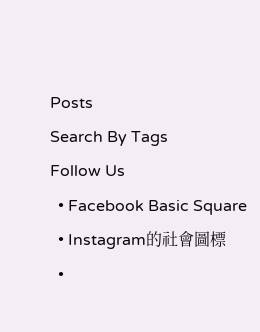Posts
Search By Tags
Follow Us
  • Facebook Basic Square
  • Instagram的社會圖標
  •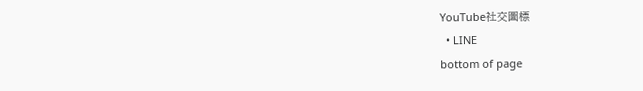YouTube社交圖標
  • LINE
bottom of page